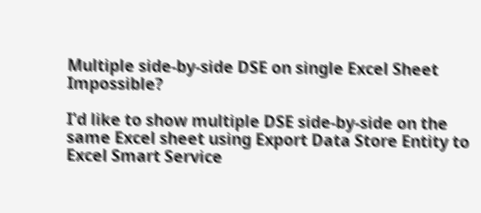Multiple side-by-side DSE on single Excel Sheet Impossible?

I'd like to show multiple DSE side-by-side on the same Excel sheet using Export Data Store Entity to Excel Smart Service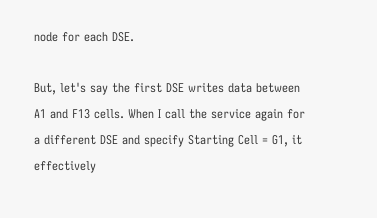node for each DSE.

But, let's say the first DSE writes data between A1 and F13 cells. When I call the service again for a different DSE and specify Starting Cell = G1, it effectively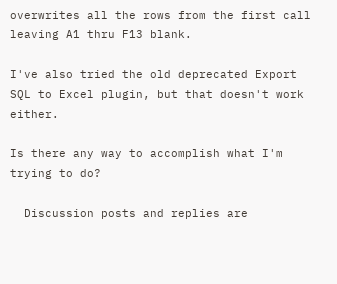overwrites all the rows from the first call leaving A1 thru F13 blank.

I've also tried the old deprecated Export SQL to Excel plugin, but that doesn't work either.

Is there any way to accomplish what I'm trying to do?

  Discussion posts and replies are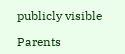publicly visible

Parents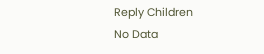Reply Children
No Data